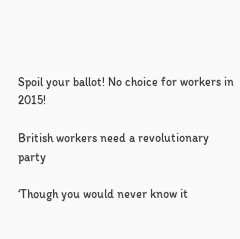Spoil your ballot! No choice for workers in 2015!

British workers need a revolutionary party

‘Though you would never know it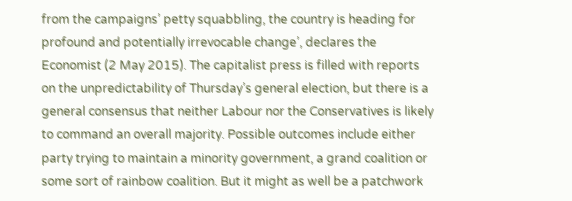from the campaigns’ petty squabbling, the country is heading for profound and potentially irrevocable change’, declares the Economist (2 May 2015). The capitalist press is filled with reports on the unpredictability of Thursday’s general election, but there is a general consensus that neither Labour nor the Conservatives is likely to command an overall majority. Possible outcomes include either party trying to maintain a minority government, a grand coalition or some sort of rainbow coalition. But it might as well be a patchwork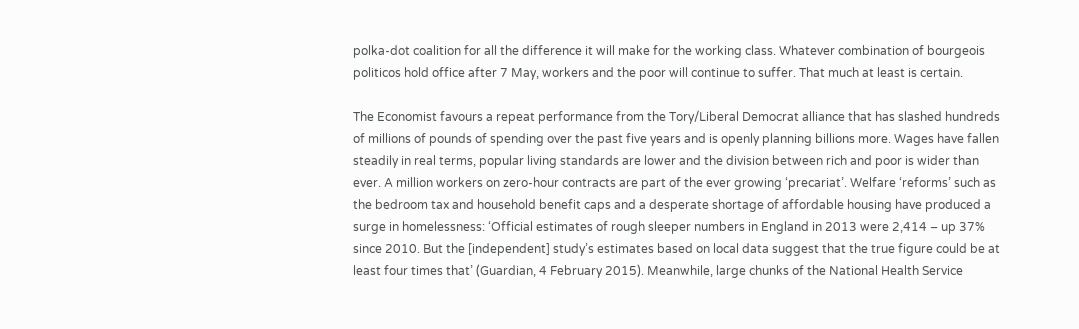polka-dot coalition for all the difference it will make for the working class. Whatever combination of bourgeois politicos hold office after 7 May, workers and the poor will continue to suffer. That much at least is certain.

The Economist favours a repeat performance from the Tory/Liberal Democrat alliance that has slashed hundreds of millions of pounds of spending over the past five years and is openly planning billions more. Wages have fallen steadily in real terms, popular living standards are lower and the division between rich and poor is wider than ever. A million workers on zero-hour contracts are part of the ever growing ‘precariat’. Welfare ‘reforms’ such as the bedroom tax and household benefit caps and a desperate shortage of affordable housing have produced a surge in homelessness: ‘Official estimates of rough sleeper numbers in England in 2013 were 2,414 – up 37% since 2010. But the [independent] study’s estimates based on local data suggest that the true figure could be at least four times that’ (Guardian, 4 February 2015). Meanwhile, large chunks of the National Health Service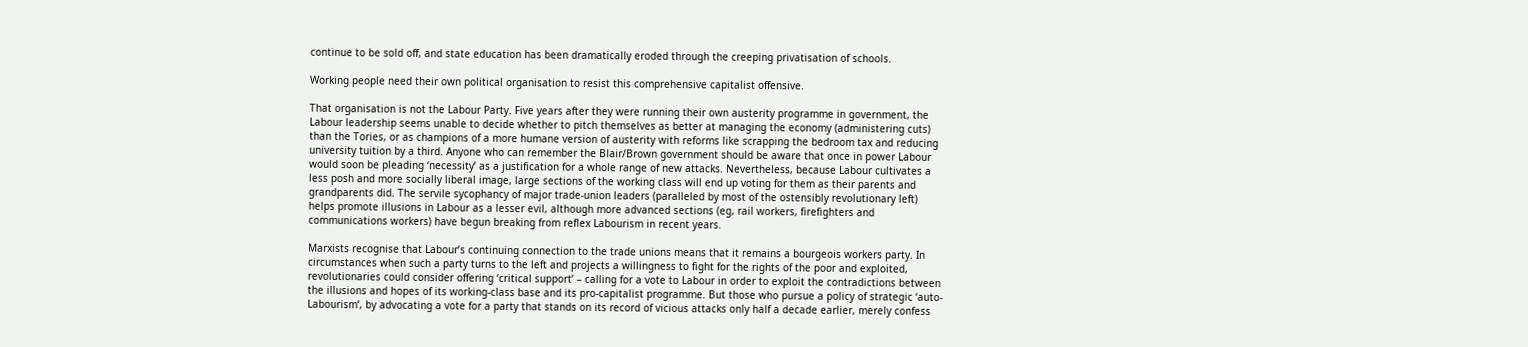continue to be sold off, and state education has been dramatically eroded through the creeping privatisation of schools.

Working people need their own political organisation to resist this comprehensive capitalist offensive.

That organisation is not the Labour Party. Five years after they were running their own austerity programme in government, the Labour leadership seems unable to decide whether to pitch themselves as better at managing the economy (administering cuts) than the Tories, or as champions of a more humane version of austerity with reforms like scrapping the bedroom tax and reducing university tuition by a third. Anyone who can remember the Blair/Brown government should be aware that once in power Labour would soon be pleading ‘necessity’ as a justification for a whole range of new attacks. Nevertheless, because Labour cultivates a less posh and more socially liberal image, large sections of the working class will end up voting for them as their parents and grandparents did. The servile sycophancy of major trade-union leaders (paralleled by most of the ostensibly revolutionary left) helps promote illusions in Labour as a lesser evil, although more advanced sections (eg, rail workers, firefighters and communications workers) have begun breaking from reflex Labourism in recent years.

Marxists recognise that Labour’s continuing connection to the trade unions means that it remains a bourgeois workers party. In circumstances when such a party turns to the left and projects a willingness to fight for the rights of the poor and exploited, revolutionaries could consider offering ‘critical support’ – calling for a vote to Labour in order to exploit the contradictions between the illusions and hopes of its working-class base and its pro-capitalist programme. But those who pursue a policy of strategic ‘auto-Labourism’, by advocating a vote for a party that stands on its record of vicious attacks only half a decade earlier, merely confess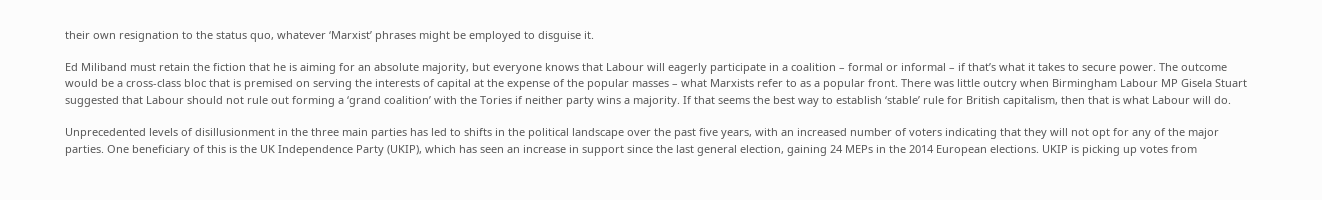their own resignation to the status quo, whatever ‘Marxist’ phrases might be employed to disguise it.

Ed Miliband must retain the fiction that he is aiming for an absolute majority, but everyone knows that Labour will eagerly participate in a coalition – formal or informal – if that’s what it takes to secure power. The outcome would be a cross-class bloc that is premised on serving the interests of capital at the expense of the popular masses – what Marxists refer to as a popular front. There was little outcry when Birmingham Labour MP Gisela Stuart suggested that Labour should not rule out forming a ‘grand coalition’ with the Tories if neither party wins a majority. If that seems the best way to establish ‘stable’ rule for British capitalism, then that is what Labour will do.

Unprecedented levels of disillusionment in the three main parties has led to shifts in the political landscape over the past five years, with an increased number of voters indicating that they will not opt for any of the major parties. One beneficiary of this is the UK Independence Party (UKIP), which has seen an increase in support since the last general election, gaining 24 MEPs in the 2014 European elections. UKIP is picking up votes from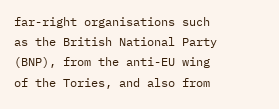far-right organisations such as the British National Party (BNP), from the anti-EU wing of the Tories, and also from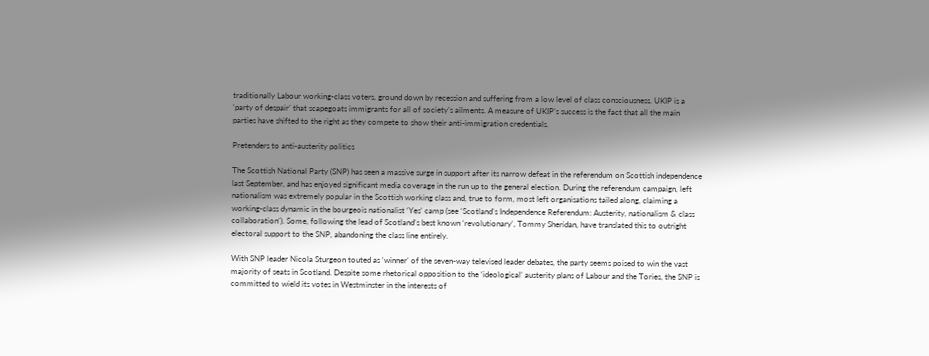traditionally Labour working-class voters, ground down by recession and suffering from a low level of class consciousness. UKIP is a ‘party of despair’ that scapegoats immigrants for all of society’s ailments. A measure of UKIP’s success is the fact that all the main parties have shifted to the right as they compete to show their anti-immigration credentials.

Pretenders to anti-austerity politics

The Scottish National Party (SNP) has seen a massive surge in support after its narrow defeat in the referendum on Scottish independence last September, and has enjoyed significant media coverage in the run up to the general election. During the referendum campaign, left nationalism was extremely popular in the Scottish working class and, true to form, most left organisations tailed along, claiming a working-class dynamic in the bourgeois nationalist ‘Yes’ camp (see ‘Scotland’s Independence Referendum: Austerity, nationalism & class collaboration’). Some, following the lead of Scotland’s best known ‘revolutionary’, Tommy Sheridan, have translated this to outright electoral support to the SNP, abandoning the class line entirely.

With SNP leader Nicola Sturgeon touted as ‘winner’ of the seven-way televised leader debates, the party seems poised to win the vast majority of seats in Scotland. Despite some rhetorical opposition to the ‘ideological’ austerity plans of Labour and the Tories, the SNP is committed to wield its votes in Westminster in the interests of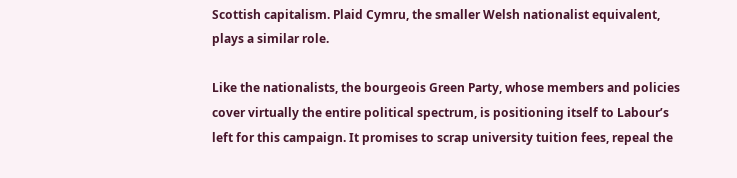Scottish capitalism. Plaid Cymru, the smaller Welsh nationalist equivalent, plays a similar role.

Like the nationalists, the bourgeois Green Party, whose members and policies cover virtually the entire political spectrum, is positioning itself to Labour’s left for this campaign. It promises to scrap university tuition fees, repeal the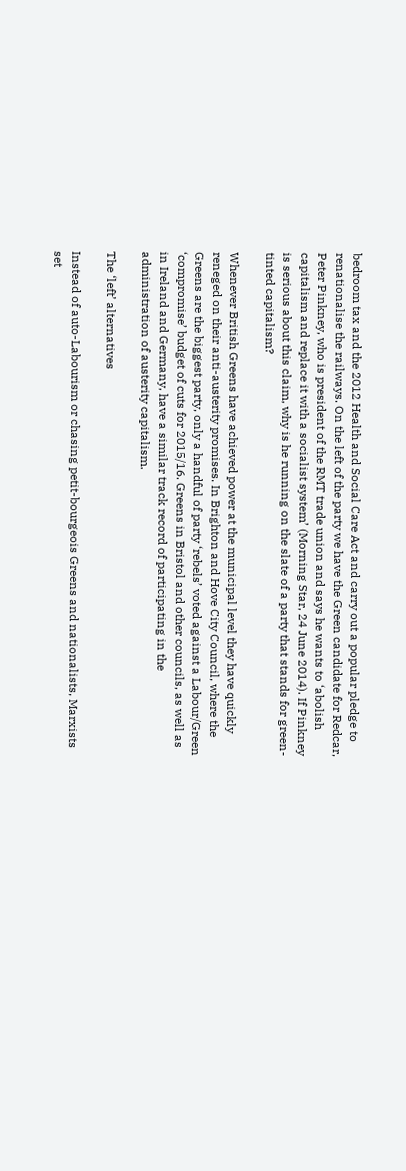bedroom tax and the 2012 Health and Social Care Act and carry out a popular pledge to renationalise the railways. On the left of the party we have the Green candidate for Redcar, Peter Pinkney, who is president of the RMT trade union and says he wants to ‘abolish capitalism and replace it with a socialist system’ (Morning Star, 24 June 2014). If Pinkney is serious about this claim, why is he running on the slate of a party that stands for green-tinted capitalism?

Whenever British Greens have achieved power at the municipal level they have quickly reneged on their anti-austerity promises. In Brighton and Hove City Council, where the Greens are the biggest party, only a handful of party ‘rebels’ voted against a Labour/Green ‘compromise’ budget of cuts for 2015/16. Greens in Bristol and other councils, as well as in Ireland and Germany, have a similar track record of participating in the administration of austerity capitalism.

The ‘left’ alternatives

Instead of auto-Labourism or chasing petit-bourgeois Greens and nationalists, Marxists set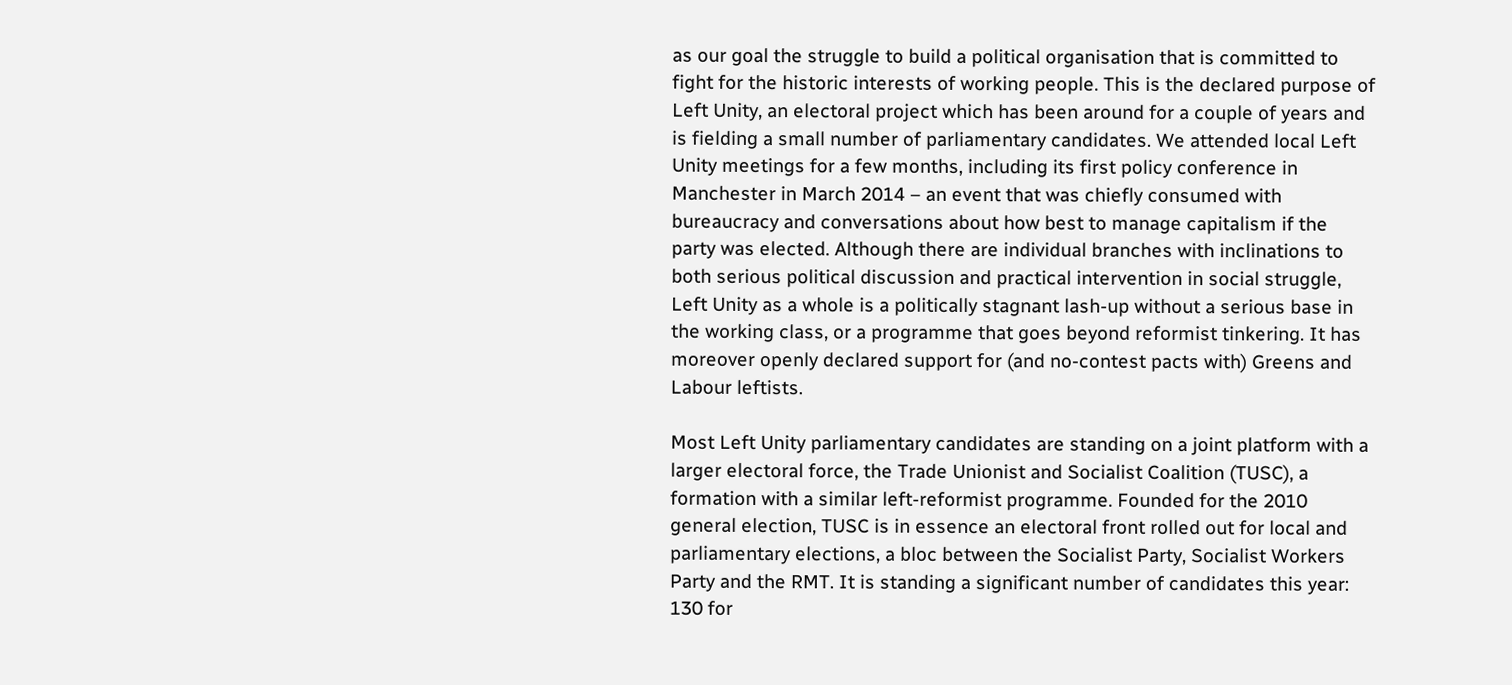as our goal the struggle to build a political organisation that is committed to fight for the historic interests of working people. This is the declared purpose of Left Unity, an electoral project which has been around for a couple of years and is fielding a small number of parliamentary candidates. We attended local Left Unity meetings for a few months, including its first policy conference in Manchester in March 2014 – an event that was chiefly consumed with bureaucracy and conversations about how best to manage capitalism if the party was elected. Although there are individual branches with inclinations to both serious political discussion and practical intervention in social struggle, Left Unity as a whole is a politically stagnant lash-up without a serious base in the working class, or a programme that goes beyond reformist tinkering. It has moreover openly declared support for (and no-contest pacts with) Greens and Labour leftists.

Most Left Unity parliamentary candidates are standing on a joint platform with a larger electoral force, the Trade Unionist and Socialist Coalition (TUSC), a formation with a similar left-reformist programme. Founded for the 2010 general election, TUSC is in essence an electoral front rolled out for local and parliamentary elections, a bloc between the Socialist Party, Socialist Workers Party and the RMT. It is standing a significant number of candidates this year: 130 for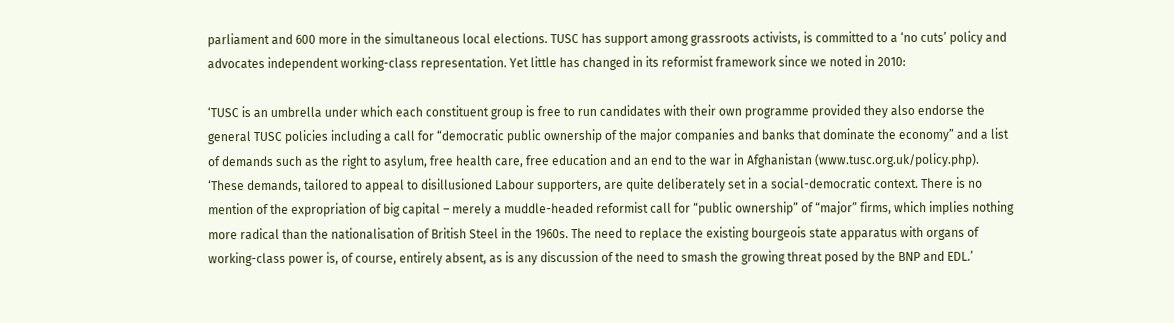parliament and 600 more in the simultaneous local elections. TUSC has support among grassroots activists, is committed to a ‘no cuts’ policy and advocates independent working-class representation. Yet little has changed in its reformist framework since we noted in 2010:

‘TUSC is an umbrella under which each constituent group is free to run candidates with their own programme provided they also endorse the general TUSC policies including a call for “democratic public ownership of the major companies and banks that dominate the economy” and a list of demands such as the right to asylum, free health care, free education and an end to the war in Afghanistan (www.tusc.org.uk/policy.php).
‘These demands, tailored to appeal to disillusioned Labour supporters, are quite deliberately set in a social-democratic context. There is no mention of the expropriation of big capital – merely a muddle-headed reformist call for “public ownership” of “major” firms, which implies nothing more radical than the nationalisation of British Steel in the 1960s. The need to replace the existing bourgeois state apparatus with organs of working-class power is, of course, entirely absent, as is any discussion of the need to smash the growing threat posed by the BNP and EDL.’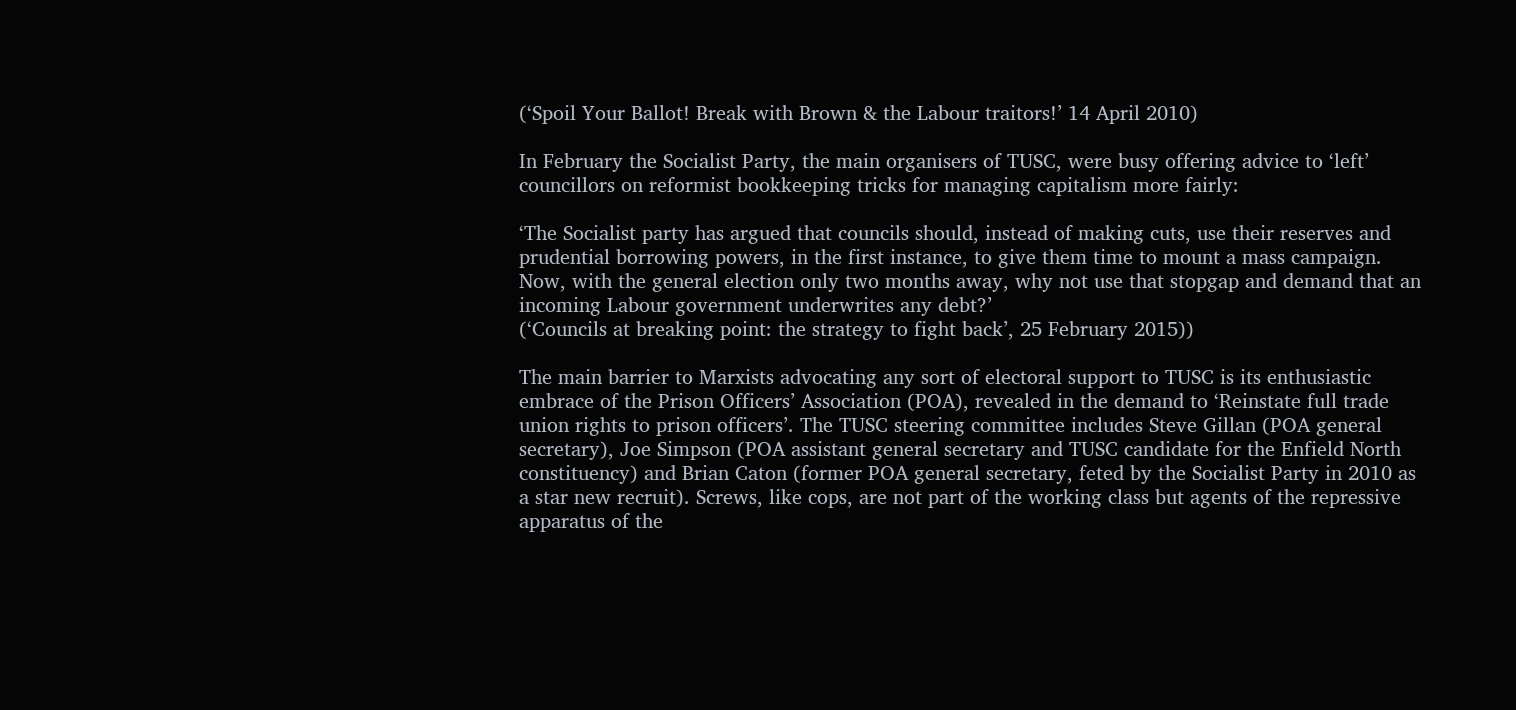(‘Spoil Your Ballot! Break with Brown & the Labour traitors!’ 14 April 2010)

In February the Socialist Party, the main organisers of TUSC, were busy offering advice to ‘left’ councillors on reformist bookkeeping tricks for managing capitalism more fairly:

‘The Socialist party has argued that councils should, instead of making cuts, use their reserves and prudential borrowing powers, in the first instance, to give them time to mount a mass campaign. Now, with the general election only two months away, why not use that stopgap and demand that an incoming Labour government underwrites any debt?’
(‘Councils at breaking point: the strategy to fight back’, 25 February 2015))

The main barrier to Marxists advocating any sort of electoral support to TUSC is its enthusiastic embrace of the Prison Officers’ Association (POA), revealed in the demand to ‘Reinstate full trade union rights to prison officers’. The TUSC steering committee includes Steve Gillan (POA general secretary), Joe Simpson (POA assistant general secretary and TUSC candidate for the Enfield North constituency) and Brian Caton (former POA general secretary, feted by the Socialist Party in 2010 as a star new recruit). Screws, like cops, are not part of the working class but agents of the repressive apparatus of the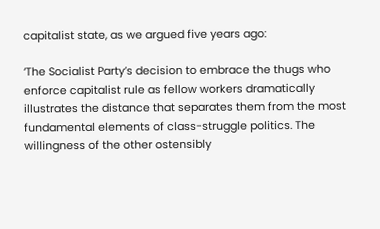capitalist state, as we argued five years ago:

‘The Socialist Party’s decision to embrace the thugs who enforce capitalist rule as fellow workers dramatically illustrates the distance that separates them from the most fundamental elements of class-struggle politics. The willingness of the other ostensibly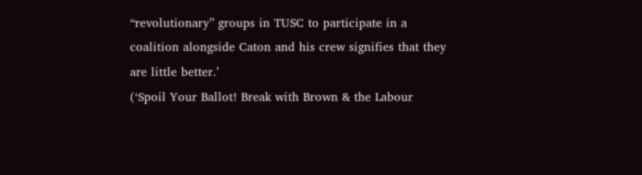“revolutionary” groups in TUSC to participate in a coalition alongside Caton and his crew signifies that they are little better.’
(‘Spoil Your Ballot! Break with Brown & the Labour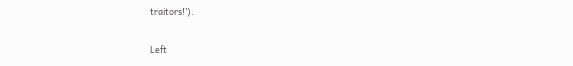traitors!’).

Left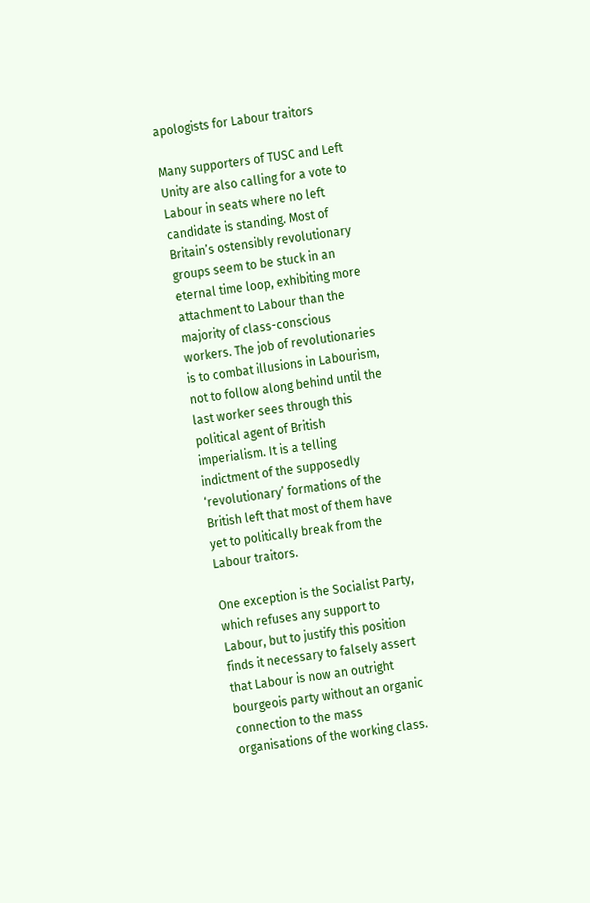apologists for Labour traitors

Many supporters of TUSC and Left Unity are also calling for a vote to Labour in seats where no left candidate is standing. Most of Britain’s ostensibly revolutionary groups seem to be stuck in an eternal time loop, exhibiting more attachment to Labour than the majority of class-conscious workers. The job of revolutionaries is to combat illusions in Labourism, not to follow along behind until the last worker sees through this political agent of British imperialism. It is a telling indictment of the supposedly ‘revolutionary’ formations of the British left that most of them have yet to politically break from the Labour traitors.

One exception is the Socialist Party, which refuses any support to Labour, but to justify this position finds it necessary to falsely assert that Labour is now an outright bourgeois party without an organic connection to the mass organisations of the working class.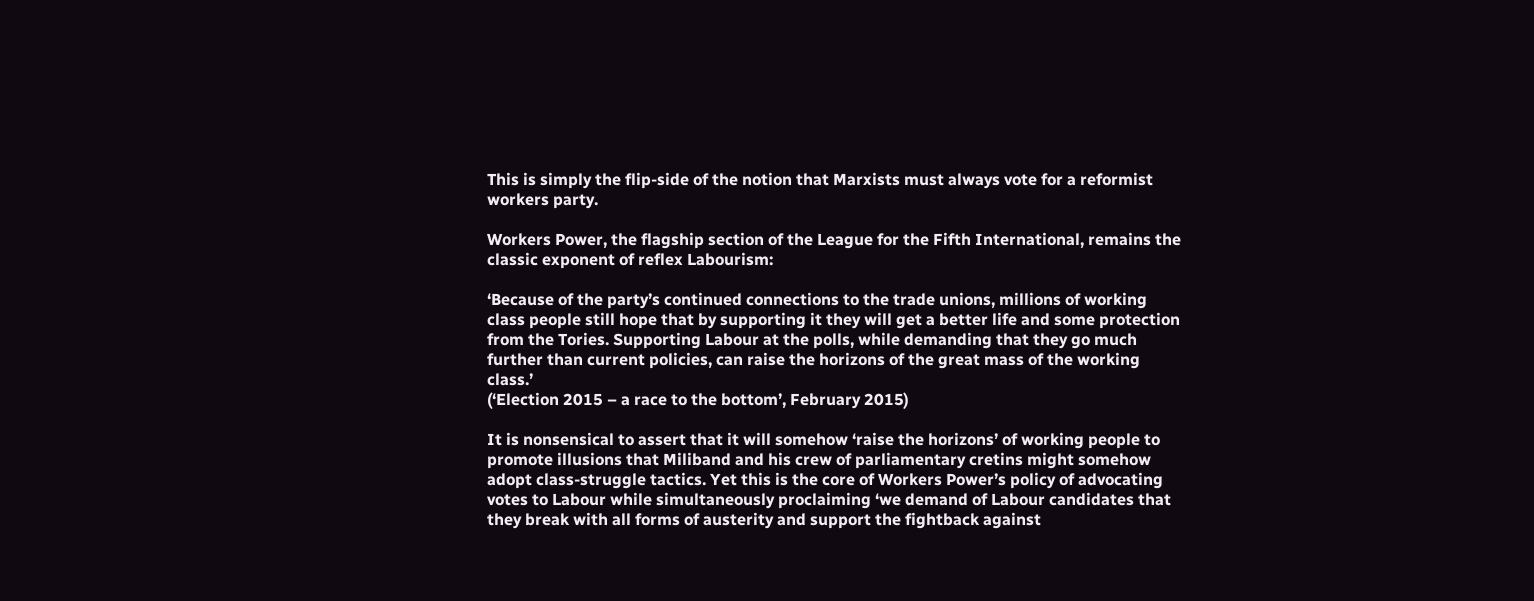This is simply the flip-side of the notion that Marxists must always vote for a reformist workers party.

Workers Power, the flagship section of the League for the Fifth International, remains the classic exponent of reflex Labourism:

‘Because of the party’s continued connections to the trade unions, millions of working class people still hope that by supporting it they will get a better life and some protection from the Tories. Supporting Labour at the polls, while demanding that they go much further than current policies, can raise the horizons of the great mass of the working class.’
(‘Election 2015 – a race to the bottom’, February 2015)

It is nonsensical to assert that it will somehow ‘raise the horizons’ of working people to promote illusions that Miliband and his crew of parliamentary cretins might somehow adopt class-struggle tactics. Yet this is the core of Workers Power’s policy of advocating votes to Labour while simultaneously proclaiming ‘we demand of Labour candidates that they break with all forms of austerity and support the fightback against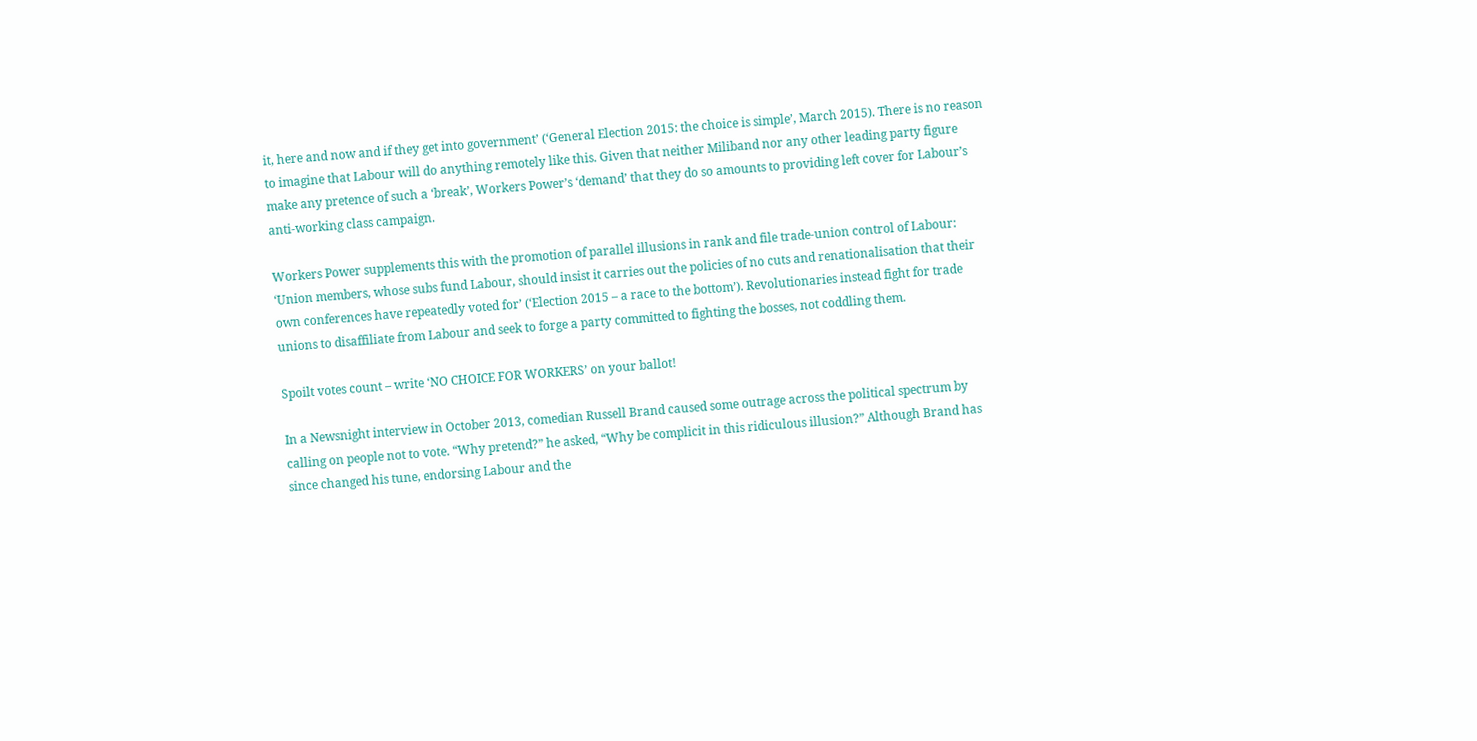it, here and now and if they get into government’ (‘General Election 2015: the choice is simple’, March 2015). There is no reason to imagine that Labour will do anything remotely like this. Given that neither Miliband nor any other leading party figure make any pretence of such a ‘break’, Workers Power’s ‘demand’ that they do so amounts to providing left cover for Labour’s anti-working class campaign.

Workers Power supplements this with the promotion of parallel illusions in rank and file trade-union control of Labour: ‘Union members, whose subs fund Labour, should insist it carries out the policies of no cuts and renationalisation that their own conferences have repeatedly voted for’ (‘Election 2015 – a race to the bottom’). Revolutionaries instead fight for trade unions to disaffiliate from Labour and seek to forge a party committed to fighting the bosses, not coddling them.

Spoilt votes count – write ‘NO CHOICE FOR WORKERS’ on your ballot!

In a Newsnight interview in October 2013, comedian Russell Brand caused some outrage across the political spectrum by calling on people not to vote. “Why pretend?” he asked, “Why be complicit in this ridiculous illusion?” Although Brand has since changed his tune, endorsing Labour and the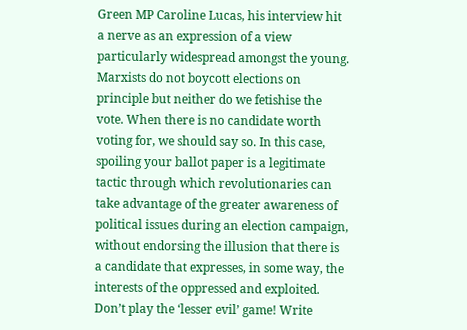Green MP Caroline Lucas, his interview hit a nerve as an expression of a view particularly widespread amongst the young. Marxists do not boycott elections on principle but neither do we fetishise the vote. When there is no candidate worth voting for, we should say so. In this case, spoiling your ballot paper is a legitimate tactic through which revolutionaries can take advantage of the greater awareness of political issues during an election campaign, without endorsing the illusion that there is a candidate that expresses, in some way, the interests of the oppressed and exploited. Don’t play the ‘lesser evil’ game! Write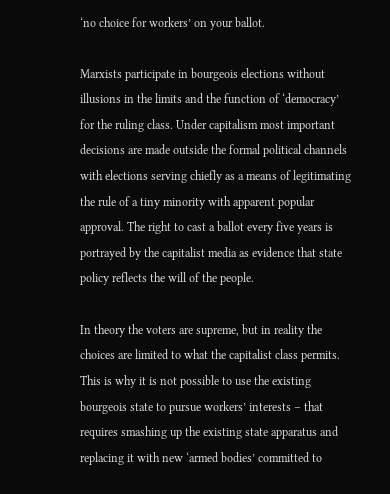‘no choice for workers’ on your ballot.

Marxists participate in bourgeois elections without illusions in the limits and the function of ‘democracy’ for the ruling class. Under capitalism most important decisions are made outside the formal political channels with elections serving chiefly as a means of legitimating the rule of a tiny minority with apparent popular approval. The right to cast a ballot every five years is portrayed by the capitalist media as evidence that state policy reflects the will of the people.

In theory the voters are supreme, but in reality the choices are limited to what the capitalist class permits. This is why it is not possible to use the existing bourgeois state to pursue workers’ interests – that requires smashing up the existing state apparatus and replacing it with new ‘armed bodies’ committed to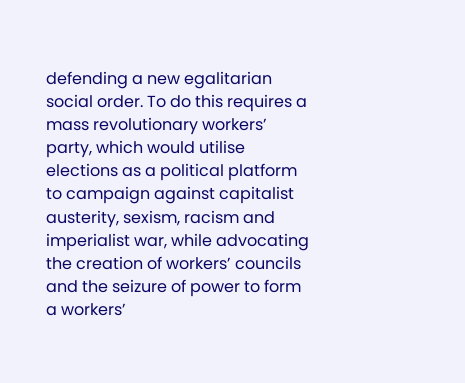defending a new egalitarian social order. To do this requires a mass revolutionary workers’ party, which would utilise elections as a political platform to campaign against capitalist austerity, sexism, racism and imperialist war, while advocating the creation of workers’ councils and the seizure of power to form a workers’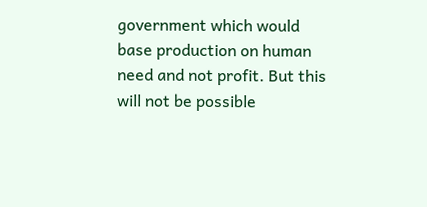government which would base production on human need and not profit. But this will not be possible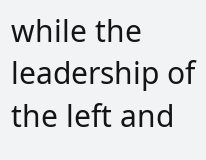while the leadership of the left and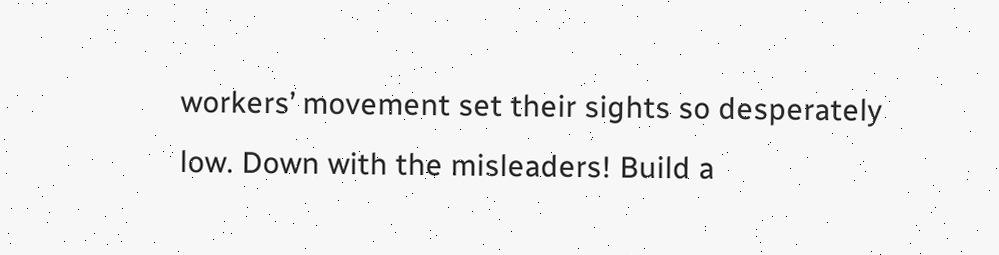workers’ movement set their sights so desperately low. Down with the misleaders! Build a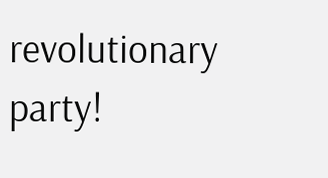revolutionary party!